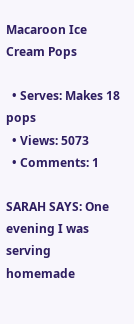Macaroon Ice Cream Pops

  • Serves: Makes 18 pops
  • Views: 5073
  • Comments: 1

SARAH SAYS: One evening I was serving homemade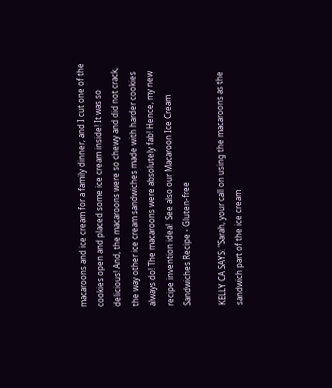macaroons and ice cream for a family dinner, and I cut one of the cookies open and placed some ice cream inside! It was so delicious! And, the macaroons were so chewy and did not crack, the way other ice cream sandwiches made with harder cookies always do! The macaroons were absolutely fab! Hence, my new recipe invention idea!  See also our Macaroon Ice Cream Sandwiches Recipe - Gluten-free

KELLY CA SAYS: "Sarah, your call on using the macaroons as the sandwich part of the ice cream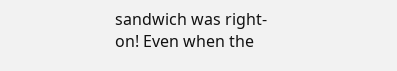sandwich was right-on! Even when the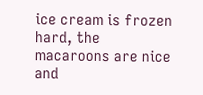ice cream is frozen hard, the macaroons are nice and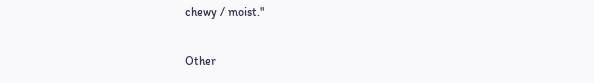chewy / moist."

Other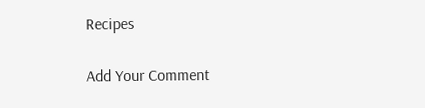Recipes

Add Your Comment